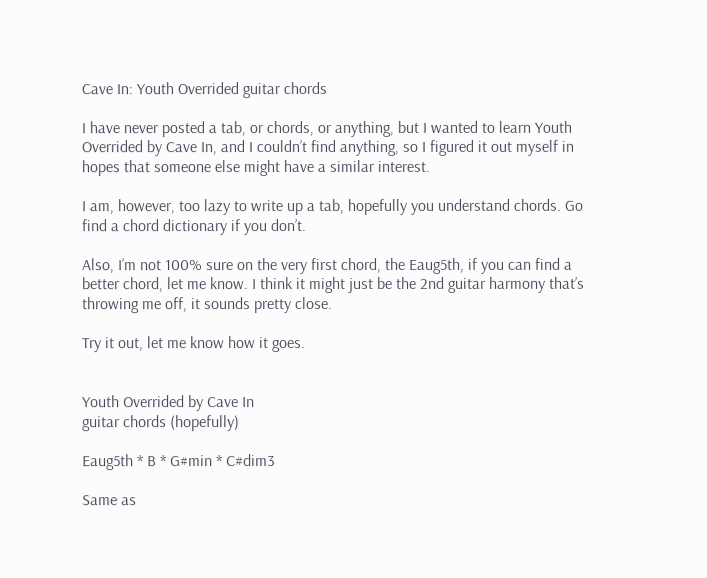Cave In: Youth Overrided guitar chords

I have never posted a tab, or chords, or anything, but I wanted to learn Youth Overrided by Cave In, and I couldn’t find anything, so I figured it out myself in hopes that someone else might have a similar interest.

I am, however, too lazy to write up a tab, hopefully you understand chords. Go find a chord dictionary if you don’t.

Also, I’m not 100% sure on the very first chord, the Eaug5th, if you can find a better chord, let me know. I think it might just be the 2nd guitar harmony that’s throwing me off, it sounds pretty close.

Try it out, let me know how it goes.


Youth Overrided by Cave In
guitar chords (hopefully)

Eaug5th * B * G#min * C#dim3

Same as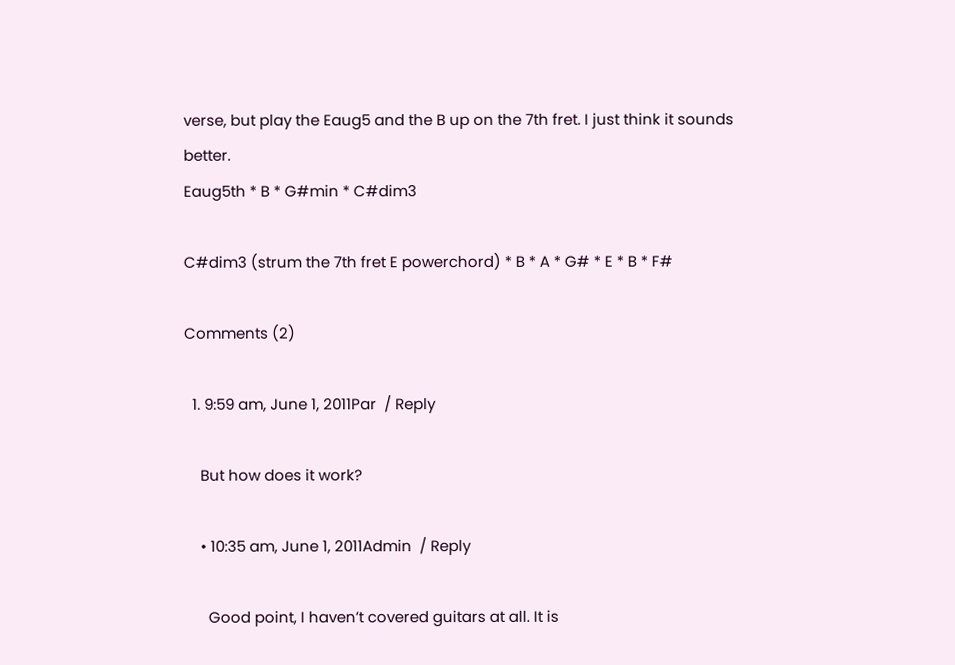verse, but play the Eaug5 and the B up on the 7th fret. I just think it sounds better.
Eaug5th * B * G#min * C#dim3

C#dim3 (strum the 7th fret E powerchord) * B * A * G# * E * B * F#

Comments (2)

  1. 9:59 am, June 1, 2011Par  / Reply

    But how does it work?

    • 10:35 am, June 1, 2011Admin  / Reply

      Good point, I haven’t covered guitars at all. It is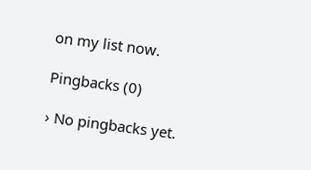on my list now.

Pingbacks (0)

› No pingbacks yet.